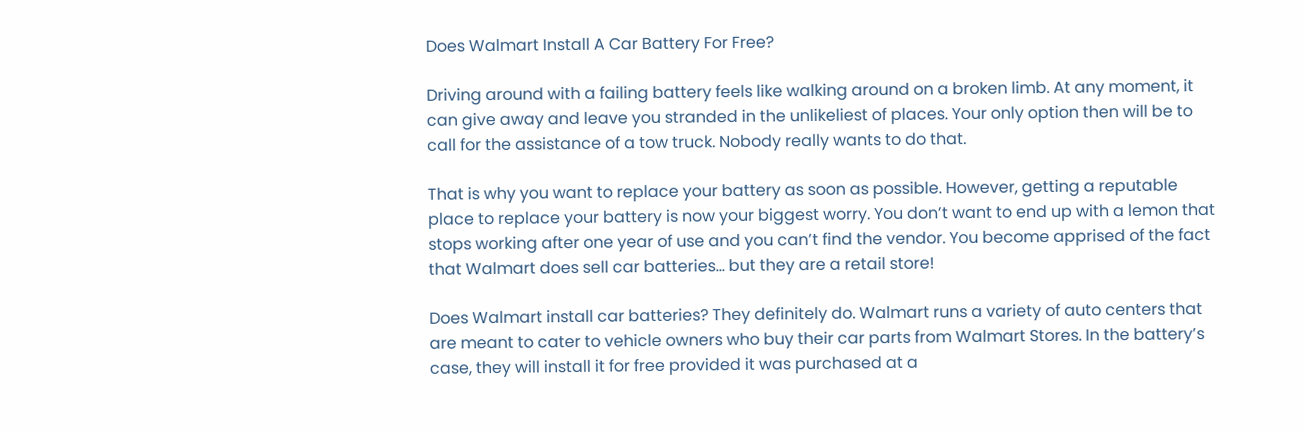Does Walmart Install A Car Battery For Free?

Driving around with a failing battery feels like walking around on a broken limb. At any moment, it can give away and leave you stranded in the unlikeliest of places. Your only option then will be to call for the assistance of a tow truck. Nobody really wants to do that.

That is why you want to replace your battery as soon as possible. However, getting a reputable place to replace your battery is now your biggest worry. You don’t want to end up with a lemon that stops working after one year of use and you can’t find the vendor. You become apprised of the fact that Walmart does sell car batteries… but they are a retail store!

Does Walmart install car batteries? They definitely do. Walmart runs a variety of auto centers that are meant to cater to vehicle owners who buy their car parts from Walmart Stores. In the battery’s case, they will install it for free provided it was purchased at a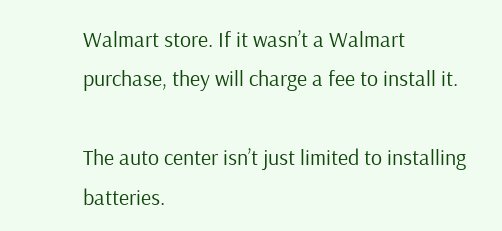Walmart store. If it wasn’t a Walmart purchase, they will charge a fee to install it.

The auto center isn’t just limited to installing batteries.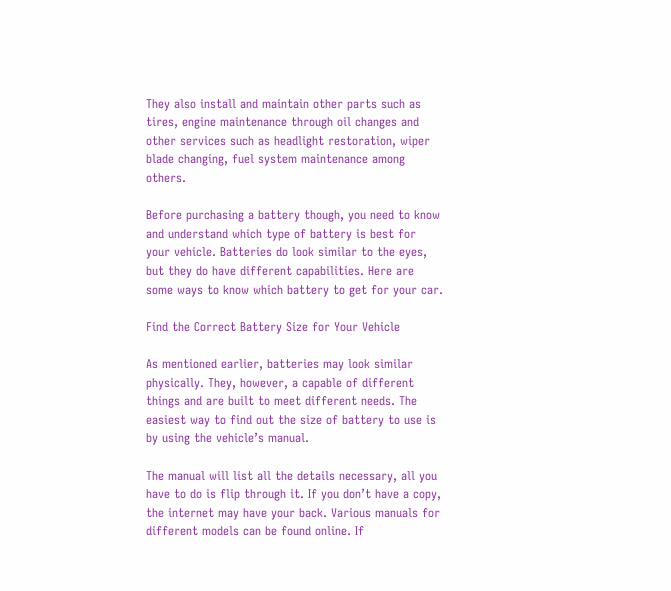They also install and maintain other parts such as tires, engine maintenance through oil changes and other services such as headlight restoration, wiper blade changing, fuel system maintenance among others.

Before purchasing a battery though, you need to know and understand which type of battery is best for your vehicle. Batteries do look similar to the eyes, but they do have different capabilities. Here are some ways to know which battery to get for your car.

Find the Correct Battery Size for Your Vehicle

As mentioned earlier, batteries may look similar physically. They, however, a capable of different things and are built to meet different needs. The easiest way to find out the size of battery to use is by using the vehicle’s manual.

The manual will list all the details necessary, all you have to do is flip through it. If you don’t have a copy, the internet may have your back. Various manuals for different models can be found online. If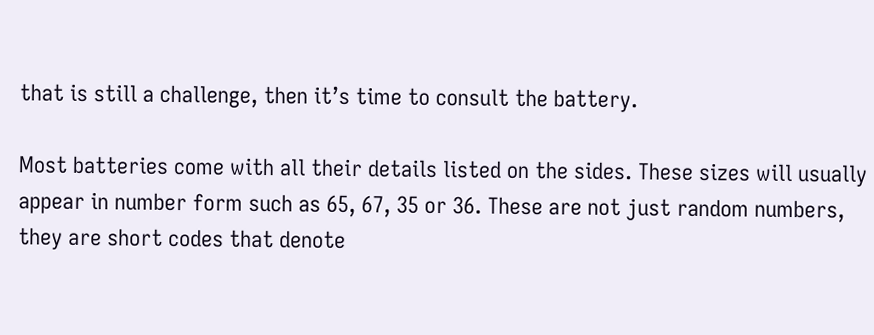that is still a challenge, then it’s time to consult the battery.

Most batteries come with all their details listed on the sides. These sizes will usually appear in number form such as 65, 67, 35 or 36. These are not just random numbers, they are short codes that denote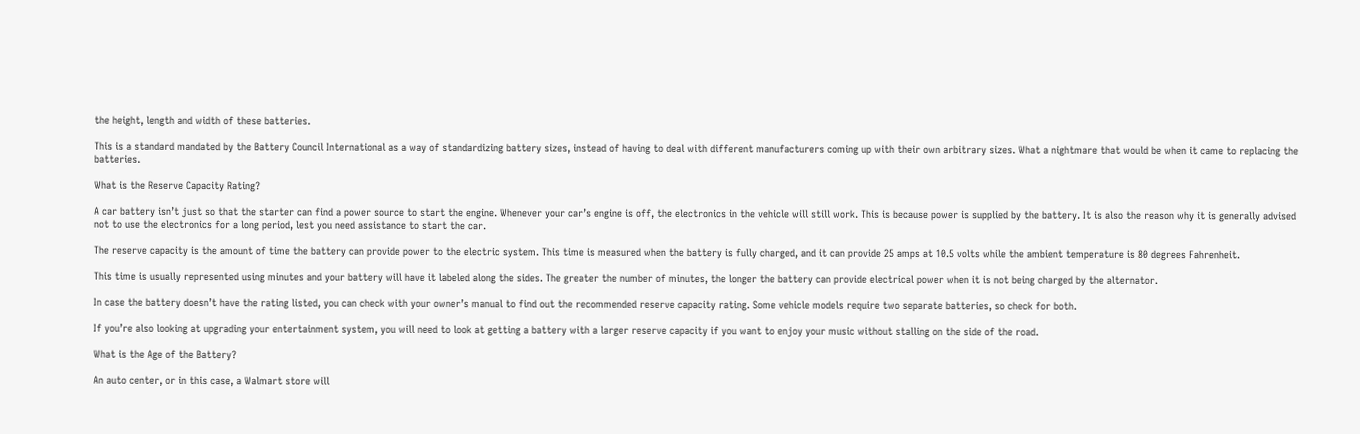the height, length and width of these batteries.

This is a standard mandated by the Battery Council International as a way of standardizing battery sizes, instead of having to deal with different manufacturers coming up with their own arbitrary sizes. What a nightmare that would be when it came to replacing the batteries.

What is the Reserve Capacity Rating?

A car battery isn’t just so that the starter can find a power source to start the engine. Whenever your car’s engine is off, the electronics in the vehicle will still work. This is because power is supplied by the battery. It is also the reason why it is generally advised not to use the electronics for a long period, lest you need assistance to start the car.

The reserve capacity is the amount of time the battery can provide power to the electric system. This time is measured when the battery is fully charged, and it can provide 25 amps at 10.5 volts while the ambient temperature is 80 degrees Fahrenheit.

This time is usually represented using minutes and your battery will have it labeled along the sides. The greater the number of minutes, the longer the battery can provide electrical power when it is not being charged by the alternator.

In case the battery doesn’t have the rating listed, you can check with your owner’s manual to find out the recommended reserve capacity rating. Some vehicle models require two separate batteries, so check for both.

If you’re also looking at upgrading your entertainment system, you will need to look at getting a battery with a larger reserve capacity if you want to enjoy your music without stalling on the side of the road.

What is the Age of the Battery?

An auto center, or in this case, a Walmart store will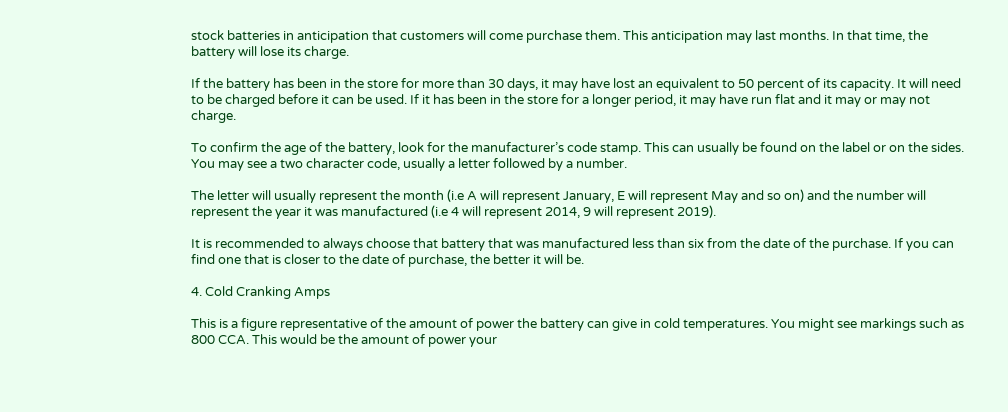stock batteries in anticipation that customers will come purchase them. This anticipation may last months. In that time, the battery will lose its charge.

If the battery has been in the store for more than 30 days, it may have lost an equivalent to 50 percent of its capacity. It will need to be charged before it can be used. If it has been in the store for a longer period, it may have run flat and it may or may not charge.

To confirm the age of the battery, look for the manufacturer’s code stamp. This can usually be found on the label or on the sides. You may see a two character code, usually a letter followed by a number.

The letter will usually represent the month (i.e A will represent January, E will represent May and so on) and the number will represent the year it was manufactured (i.e 4 will represent 2014, 9 will represent 2019).

It is recommended to always choose that battery that was manufactured less than six from the date of the purchase. If you can find one that is closer to the date of purchase, the better it will be.

4. Cold Cranking Amps

This is a figure representative of the amount of power the battery can give in cold temperatures. You might see markings such as 800 CCA. This would be the amount of power your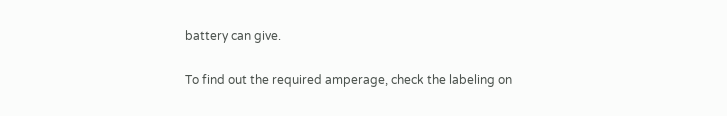battery can give.

To find out the required amperage, check the labeling on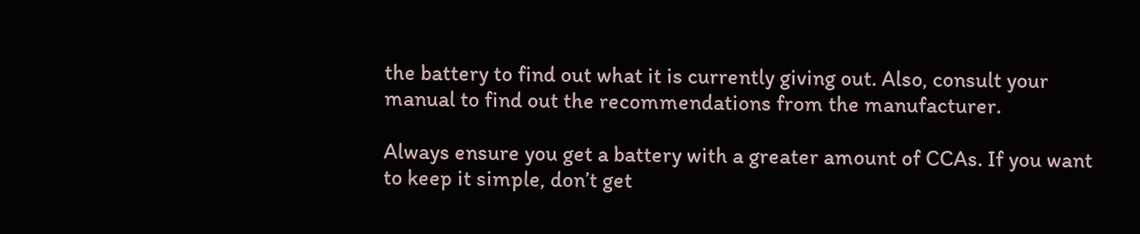the battery to find out what it is currently giving out. Also, consult your manual to find out the recommendations from the manufacturer.

Always ensure you get a battery with a greater amount of CCAs. If you want to keep it simple, don’t get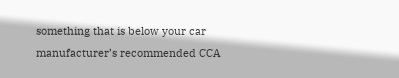something that is below your car manufacturer’s recommended CCA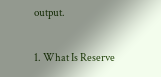output.

1. What Is Reserve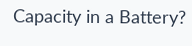Capacity in a Battery?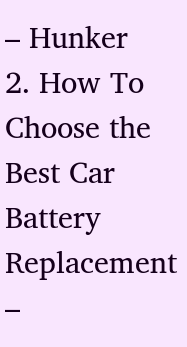– Hunker
2. How To Choose the Best Car Battery Replacement –